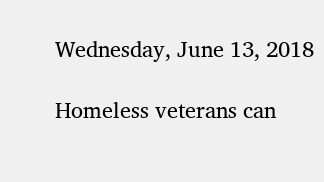Wednesday, June 13, 2018

Homeless veterans can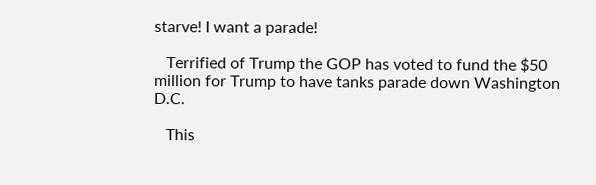starve! I want a parade!

   Terrified of Trump the GOP has voted to fund the $50 million for Trump to have tanks parade down Washington D.C.

   This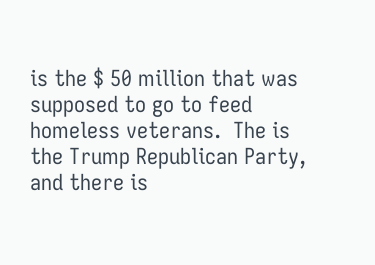is the $ 50 million that was supposed to go to feed homeless veterans.  The is the Trump Republican Party, and there is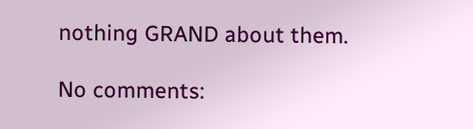nothing GRAND about them.

No comments: